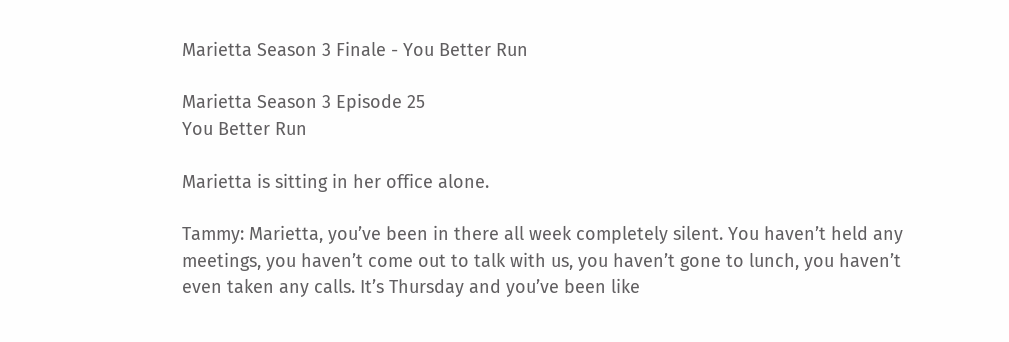Marietta Season 3 Finale - You Better Run

Marietta Season 3 Episode 25
You Better Run

Marietta is sitting in her office alone.

Tammy: Marietta, you’ve been in there all week completely silent. You haven’t held any meetings, you haven’t come out to talk with us, you haven’t gone to lunch, you haven’t even taken any calls. It’s Thursday and you’ve been like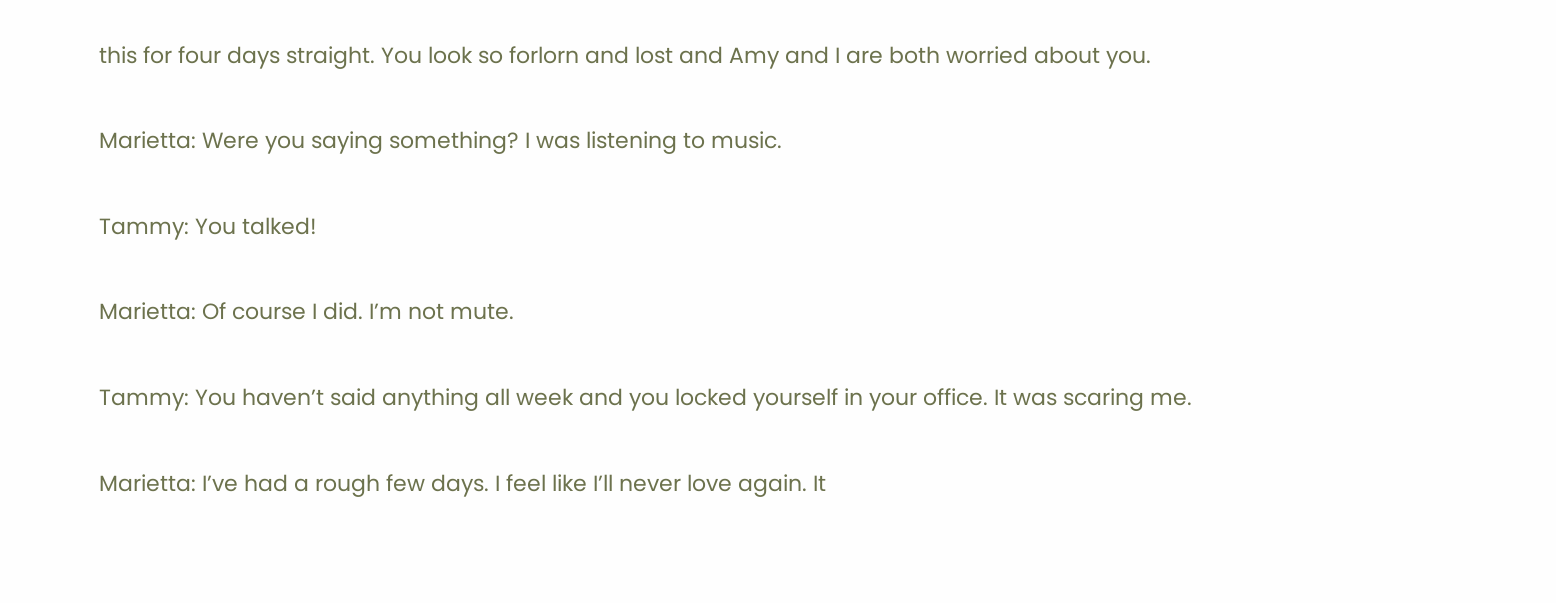this for four days straight. You look so forlorn and lost and Amy and I are both worried about you.

Marietta: Were you saying something? I was listening to music.

Tammy: You talked!

Marietta: Of course I did. I’m not mute.

Tammy: You haven’t said anything all week and you locked yourself in your office. It was scaring me.

Marietta: I’ve had a rough few days. I feel like I’ll never love again. It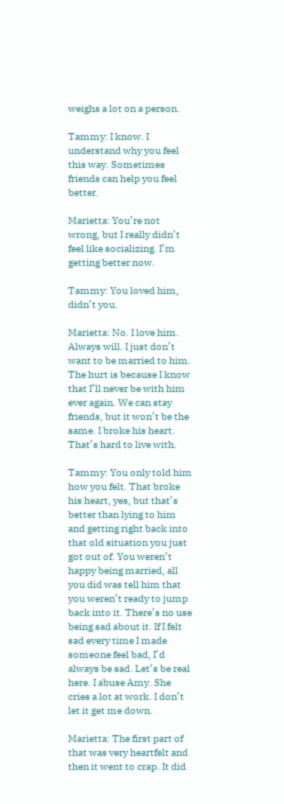weighs a lot on a person.

Tammy: I know. I understand why you feel this way. Sometimes friends can help you feel better.

Marietta: You’re not wrong, but I really didn’t feel like socializing. I’m getting better now.

Tammy: You loved him, didn’t you.

Marietta: No. I love him. Always will. I just don’t want to be married to him. The hurt is because I know that I’ll never be with him ever again. We can stay friends, but it won’t be the same. I broke his heart. That’s hard to live with.

Tammy: You only told him how you felt. That broke his heart, yes, but that’s better than lying to him and getting right back into that old situation you just got out of. You weren’t happy being married, all you did was tell him that you weren’t ready to jump back into it. There’s no use being sad about it. If I felt sad every time I made someone feel bad, I’d always be sad. Let’s be real here. I abuse Amy. She cries a lot at work. I don’t let it get me down.

Marietta: The first part of that was very heartfelt and then it went to crap. It did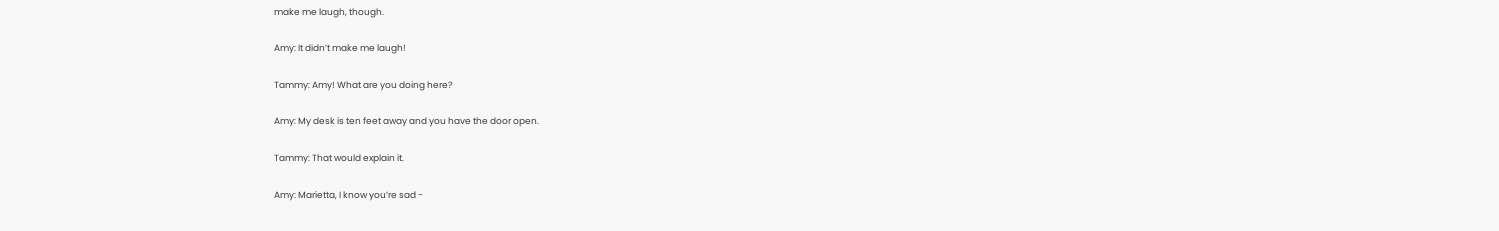make me laugh, though.

Amy: It didn’t make me laugh!

Tammy: Amy! What are you doing here?

Amy: My desk is ten feet away and you have the door open.

Tammy: That would explain it.

Amy: Marietta, I know you’re sad -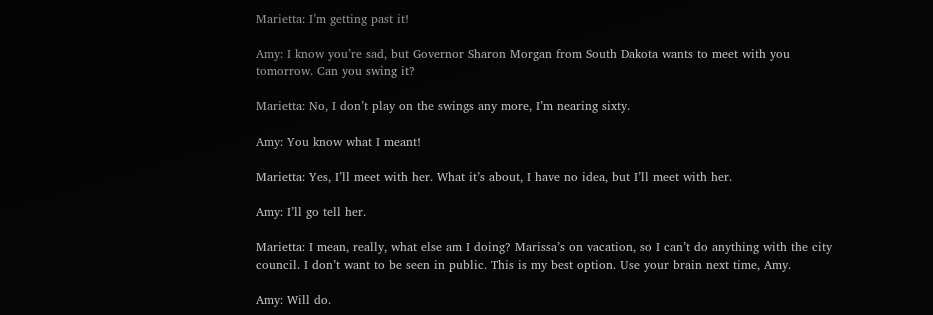Marietta: I’m getting past it!

Amy: I know you’re sad, but Governor Sharon Morgan from South Dakota wants to meet with you tomorrow. Can you swing it?

Marietta: No, I don’t play on the swings any more, I’m nearing sixty.

Amy: You know what I meant!

Marietta: Yes, I’ll meet with her. What it’s about, I have no idea, but I’ll meet with her.

Amy: I’ll go tell her.

Marietta: I mean, really, what else am I doing? Marissa’s on vacation, so I can’t do anything with the city council. I don’t want to be seen in public. This is my best option. Use your brain next time, Amy.

Amy: Will do.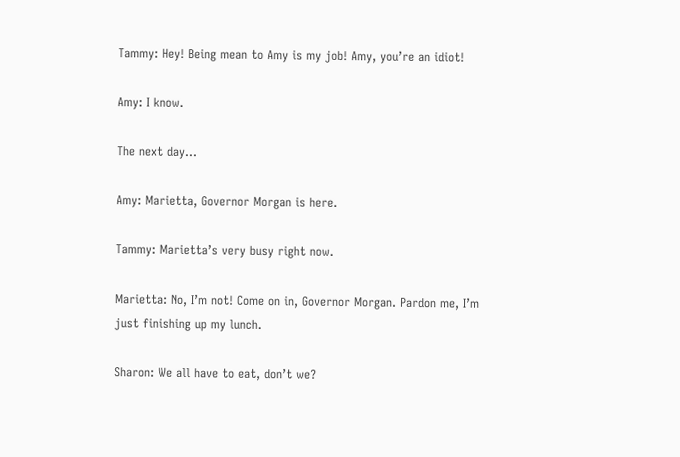Tammy: Hey! Being mean to Amy is my job! Amy, you’re an idiot!

Amy: I know.

The next day…

Amy: Marietta, Governor Morgan is here.

Tammy: Marietta’s very busy right now.

Marietta: No, I’m not! Come on in, Governor Morgan. Pardon me, I’m just finishing up my lunch.

Sharon: We all have to eat, don’t we?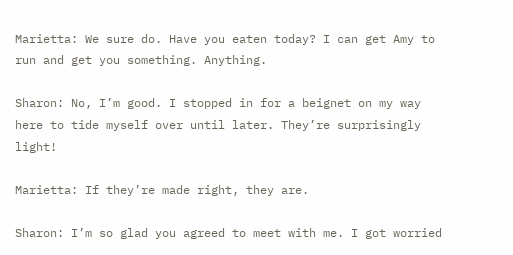Marietta: We sure do. Have you eaten today? I can get Amy to run and get you something. Anything.

Sharon: No, I’m good. I stopped in for a beignet on my way here to tide myself over until later. They’re surprisingly light!

Marietta: If they’re made right, they are.

Sharon: I’m so glad you agreed to meet with me. I got worried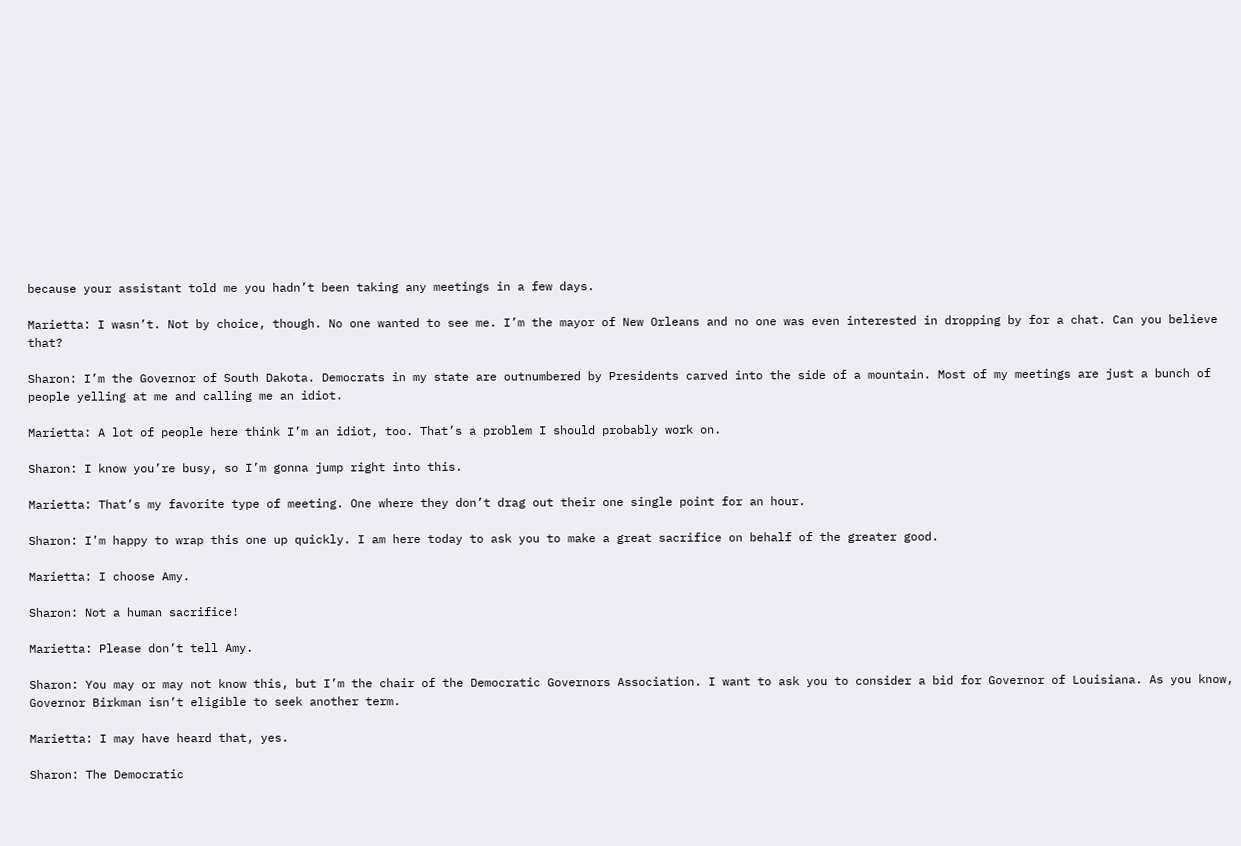because your assistant told me you hadn’t been taking any meetings in a few days.

Marietta: I wasn’t. Not by choice, though. No one wanted to see me. I’m the mayor of New Orleans and no one was even interested in dropping by for a chat. Can you believe that?

Sharon: I’m the Governor of South Dakota. Democrats in my state are outnumbered by Presidents carved into the side of a mountain. Most of my meetings are just a bunch of people yelling at me and calling me an idiot.

Marietta: A lot of people here think I’m an idiot, too. That’s a problem I should probably work on.

Sharon: I know you’re busy, so I’m gonna jump right into this.

Marietta: That’s my favorite type of meeting. One where they don’t drag out their one single point for an hour.

Sharon: I’m happy to wrap this one up quickly. I am here today to ask you to make a great sacrifice on behalf of the greater good.

Marietta: I choose Amy.

Sharon: Not a human sacrifice!

Marietta: Please don’t tell Amy.

Sharon: You may or may not know this, but I’m the chair of the Democratic Governors Association. I want to ask you to consider a bid for Governor of Louisiana. As you know, Governor Birkman isn’t eligible to seek another term.

Marietta: I may have heard that, yes.

Sharon: The Democratic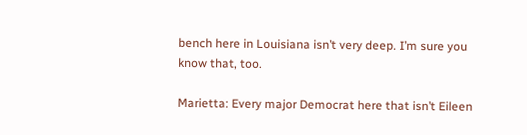bench here in Louisiana isn’t very deep. I’m sure you know that, too.

Marietta: Every major Democrat here that isn’t Eileen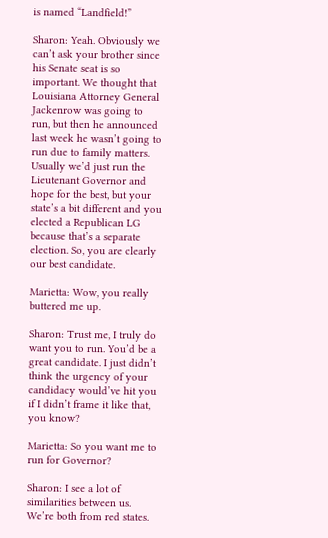is named “Landfield!”

Sharon: Yeah. Obviously we can’t ask your brother since his Senate seat is so important. We thought that Louisiana Attorney General Jackenrow was going to run, but then he announced last week he wasn’t going to run due to family matters. Usually we’d just run the Lieutenant Governor and hope for the best, but your state’s a bit different and you elected a Republican LG because that’s a separate election. So, you are clearly our best candidate.

Marietta: Wow, you really buttered me up.

Sharon: Trust me, I truly do want you to run. You’d be a great candidate. I just didn’t think the urgency of your candidacy would’ve hit you if I didn’t frame it like that, you know?

Marietta: So you want me to run for Governor?

Sharon: I see a lot of similarities between us. We’re both from red states.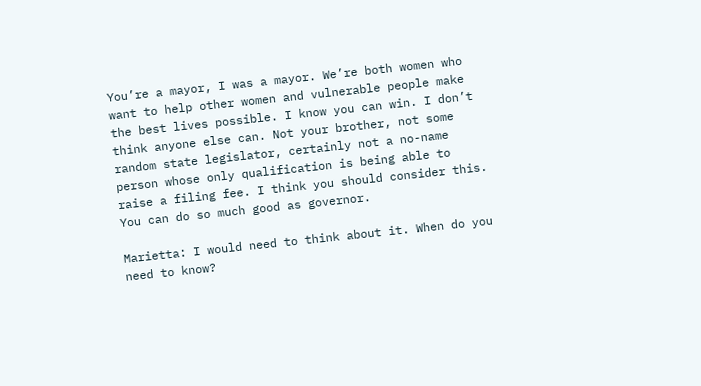You’re a mayor, I was a mayor. We’re both women who want to help other women and vulnerable people make the best lives possible. I know you can win. I don’t think anyone else can. Not your brother, not some random state legislator, certainly not a no-name person whose only qualification is being able to raise a filing fee. I think you should consider this. You can do so much good as governor.

Marietta: I would need to think about it. When do you need to know?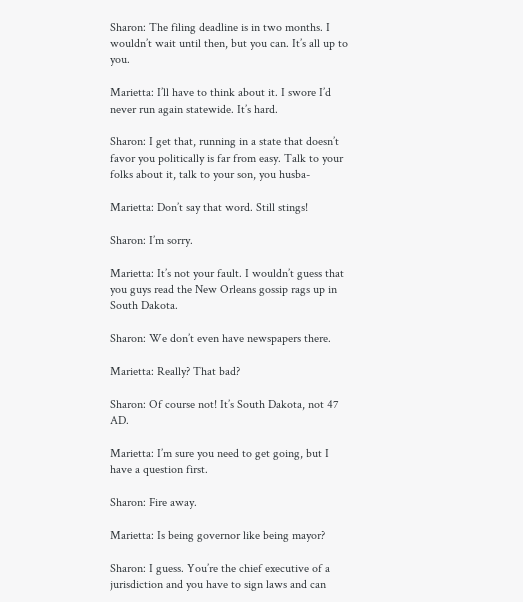Sharon: The filing deadline is in two months. I wouldn’t wait until then, but you can. It’s all up to you.

Marietta: I’ll have to think about it. I swore I’d never run again statewide. It’s hard.

Sharon: I get that, running in a state that doesn’t favor you politically is far from easy. Talk to your folks about it, talk to your son, you husba-

Marietta: Don’t say that word. Still stings!

Sharon: I’m sorry.

Marietta: It’s not your fault. I wouldn’t guess that you guys read the New Orleans gossip rags up in South Dakota.

Sharon: We don’t even have newspapers there.

Marietta: Really? That bad?

Sharon: Of course not! It’s South Dakota, not 47 AD.

Marietta: I’m sure you need to get going, but I have a question first.

Sharon: Fire away.

Marietta: Is being governor like being mayor?

Sharon: I guess. You’re the chief executive of a jurisdiction and you have to sign laws and can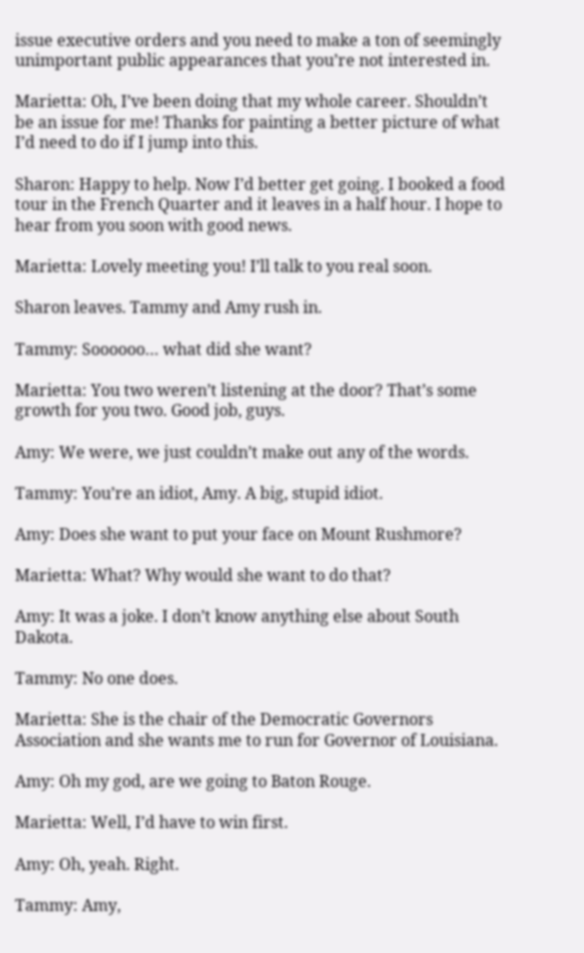issue executive orders and you need to make a ton of seemingly unimportant public appearances that you’re not interested in.

Marietta: Oh, I’ve been doing that my whole career. Shouldn’t be an issue for me! Thanks for painting a better picture of what I’d need to do if I jump into this.

Sharon: Happy to help. Now I’d better get going. I booked a food tour in the French Quarter and it leaves in a half hour. I hope to hear from you soon with good news.

Marietta: Lovely meeting you! I’ll talk to you real soon.

Sharon leaves. Tammy and Amy rush in.

Tammy: Soooooo… what did she want?

Marietta: You two weren’t listening at the door? That’s some growth for you two. Good job, guys.

Amy: We were, we just couldn’t make out any of the words.

Tammy: You’re an idiot, Amy. A big, stupid idiot.

Amy: Does she want to put your face on Mount Rushmore?

Marietta: What? Why would she want to do that?

Amy: It was a joke. I don’t know anything else about South Dakota.

Tammy: No one does.

Marietta: She is the chair of the Democratic Governors Association and she wants me to run for Governor of Louisiana.

Amy: Oh my god, are we going to Baton Rouge.

Marietta: Well, I’d have to win first.

Amy: Oh, yeah. Right.

Tammy: Amy,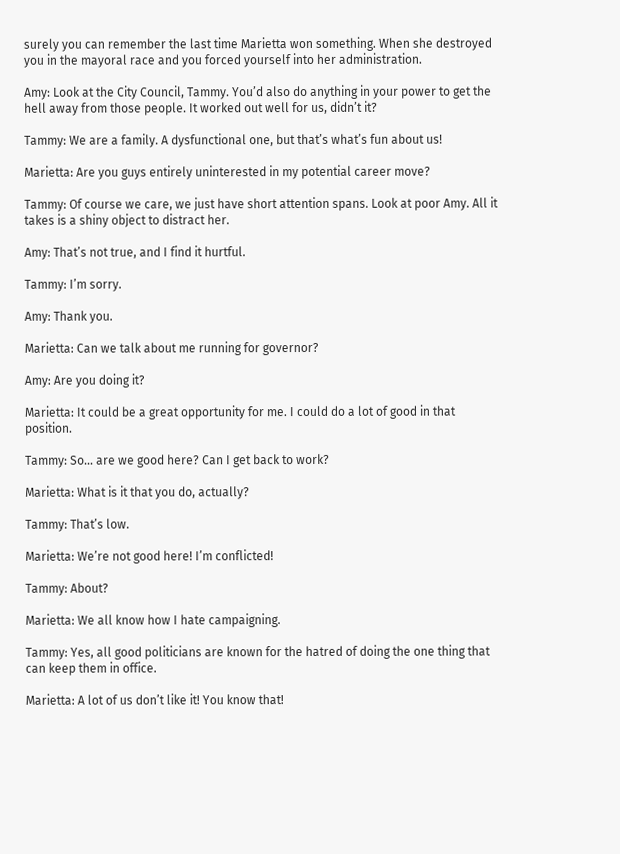surely you can remember the last time Marietta won something. When she destroyed you in the mayoral race and you forced yourself into her administration.

Amy: Look at the City Council, Tammy. You’d also do anything in your power to get the hell away from those people. It worked out well for us, didn’t it?

Tammy: We are a family. A dysfunctional one, but that’s what’s fun about us!

Marietta: Are you guys entirely uninterested in my potential career move?

Tammy: Of course we care, we just have short attention spans. Look at poor Amy. All it takes is a shiny object to distract her.

Amy: That’s not true, and I find it hurtful.

Tammy: I’m sorry.

Amy: Thank you.

Marietta: Can we talk about me running for governor?

Amy: Are you doing it?

Marietta: It could be a great opportunity for me. I could do a lot of good in that position.

Tammy: So… are we good here? Can I get back to work?

Marietta: What is it that you do, actually?

Tammy: That’s low.

Marietta: We’re not good here! I’m conflicted!

Tammy: About?

Marietta: We all know how I hate campaigning.

Tammy: Yes, all good politicians are known for the hatred of doing the one thing that can keep them in office.

Marietta: A lot of us don’t like it! You know that!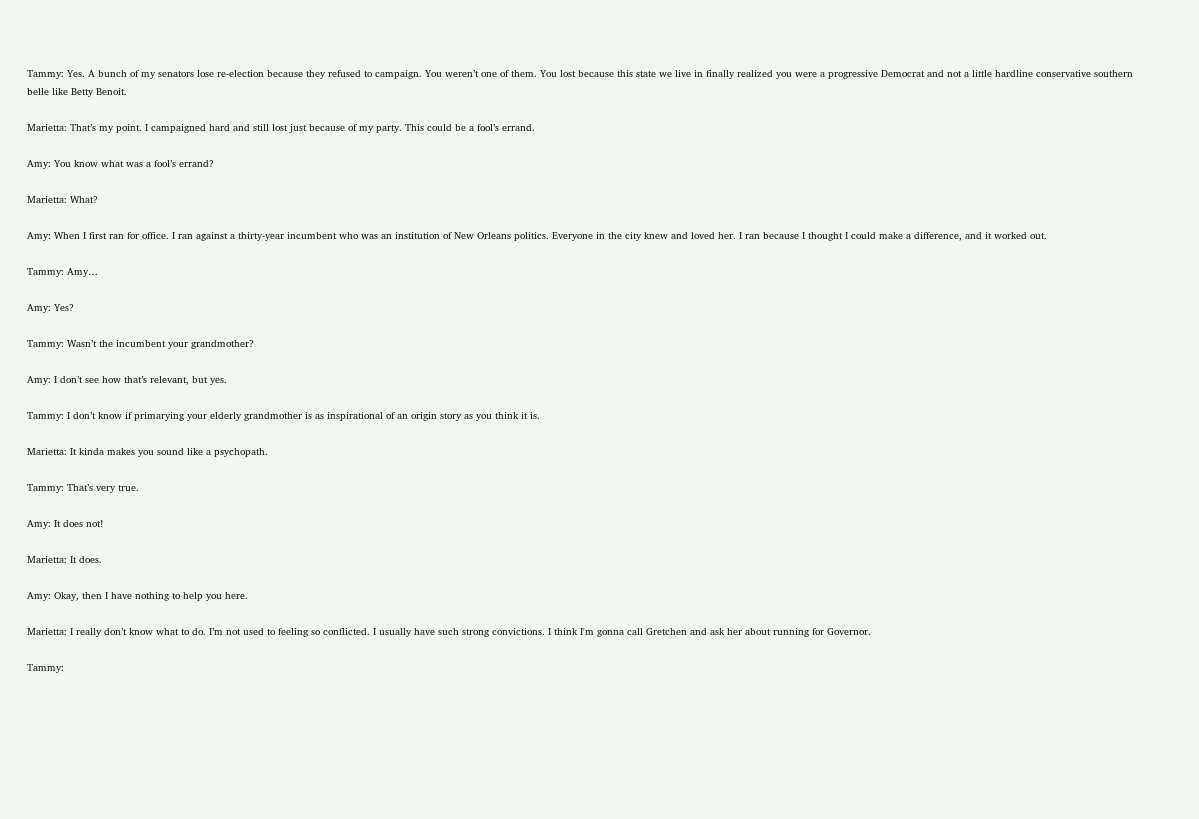Tammy: Yes. A bunch of my senators lose re-election because they refused to campaign. You weren’t one of them. You lost because this state we live in finally realized you were a progressive Democrat and not a little hardline conservative southern belle like Betty Benoit.

Marietta: That’s my point. I campaigned hard and still lost just because of my party. This could be a fool’s errand.

Amy: You know what was a fool’s errand?

Marietta: What?

Amy: When I first ran for office. I ran against a thirty-year incumbent who was an institution of New Orleans politics. Everyone in the city knew and loved her. I ran because I thought I could make a difference, and it worked out.

Tammy: Amy…

Amy: Yes?

Tammy: Wasn’t the incumbent your grandmother?

Amy: I don’t see how that’s relevant, but yes.

Tammy: I don’t know if primarying your elderly grandmother is as inspirational of an origin story as you think it is.

Marietta: It kinda makes you sound like a psychopath.

Tammy: That’s very true.

Amy: It does not!

Marietta: It does.

Amy: Okay, then I have nothing to help you here.

Marietta: I really don’t know what to do. I’m not used to feeling so conflicted. I usually have such strong convictions. I think I'm gonna call Gretchen and ask her about running for Governor.

Tammy: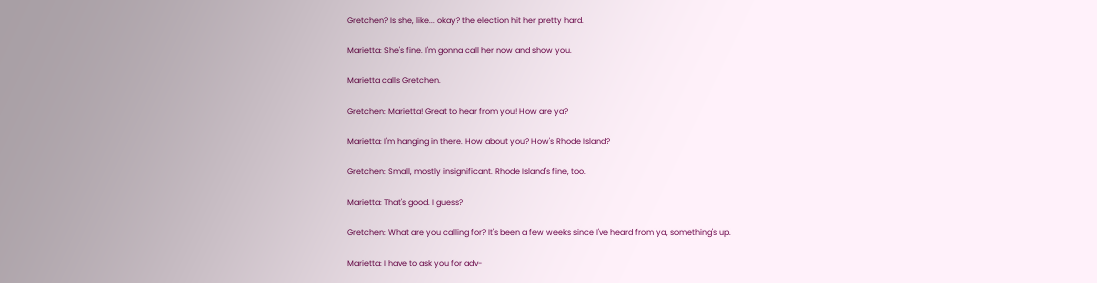Gretchen? Is she, like... okay? the election hit her pretty hard.

Marietta: She's fine. I'm gonna call her now and show you.

Marietta calls Gretchen.

Gretchen: Marietta! Great to hear from you! How are ya?

Marietta: I'm hanging in there. How about you? How's Rhode Island?

Gretchen: Small, mostly insignificant. Rhode Island's fine, too.

Marietta: That's good. I guess?

Gretchen: What are you calling for? It's been a few weeks since I've heard from ya, something's up.

Marietta: I have to ask you for adv-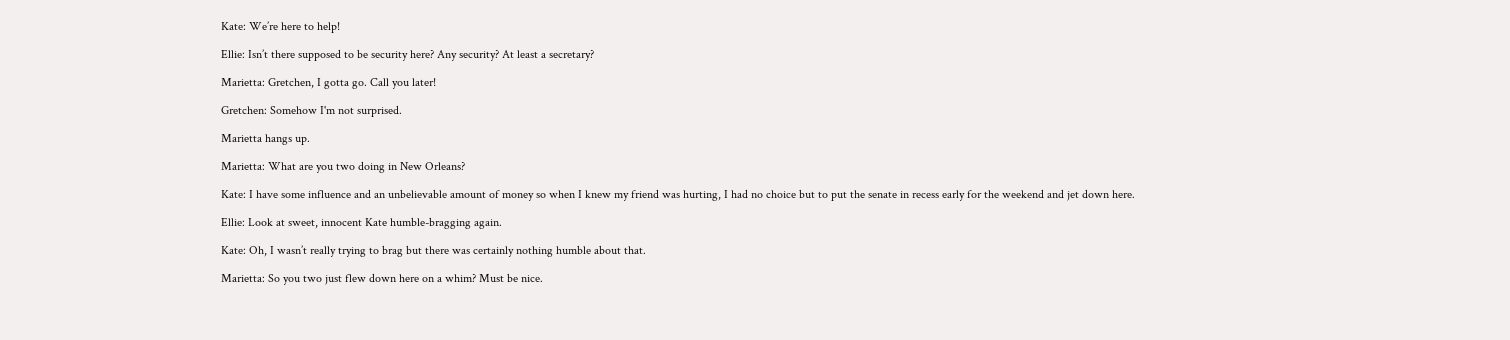Kate: We’re here to help!

Ellie: Isn’t there supposed to be security here? Any security? At least a secretary?

Marietta: Gretchen, I gotta go. Call you later!

Gretchen: Somehow I'm not surprised.

Marietta hangs up.

Marietta: What are you two doing in New Orleans?

Kate: I have some influence and an unbelievable amount of money so when I knew my friend was hurting, I had no choice but to put the senate in recess early for the weekend and jet down here.

Ellie: Look at sweet, innocent Kate humble-bragging again.

Kate: Oh, I wasn’t really trying to brag but there was certainly nothing humble about that.

Marietta: So you two just flew down here on a whim? Must be nice.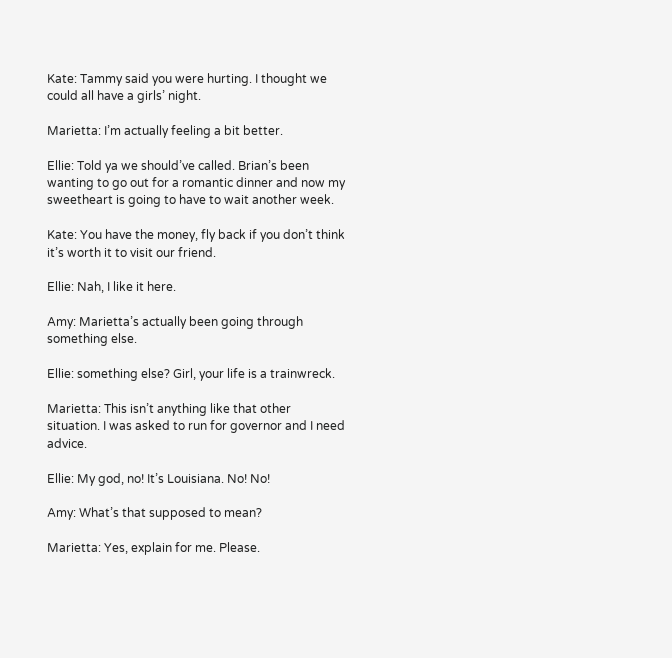Kate: Tammy said you were hurting. I thought we could all have a girls’ night.

Marietta: I’m actually feeling a bit better.

Ellie: Told ya we should’ve called. Brian’s been wanting to go out for a romantic dinner and now my sweetheart is going to have to wait another week.

Kate: You have the money, fly back if you don’t think it’s worth it to visit our friend.

Ellie: Nah, I like it here.

Amy: Marietta’s actually been going through something else.

Ellie: something else? Girl, your life is a trainwreck.

Marietta: This isn’t anything like that other situation. I was asked to run for governor and I need advice.

Ellie: My god, no! It’s Louisiana. No! No!

Amy: What’s that supposed to mean?

Marietta: Yes, explain for me. Please.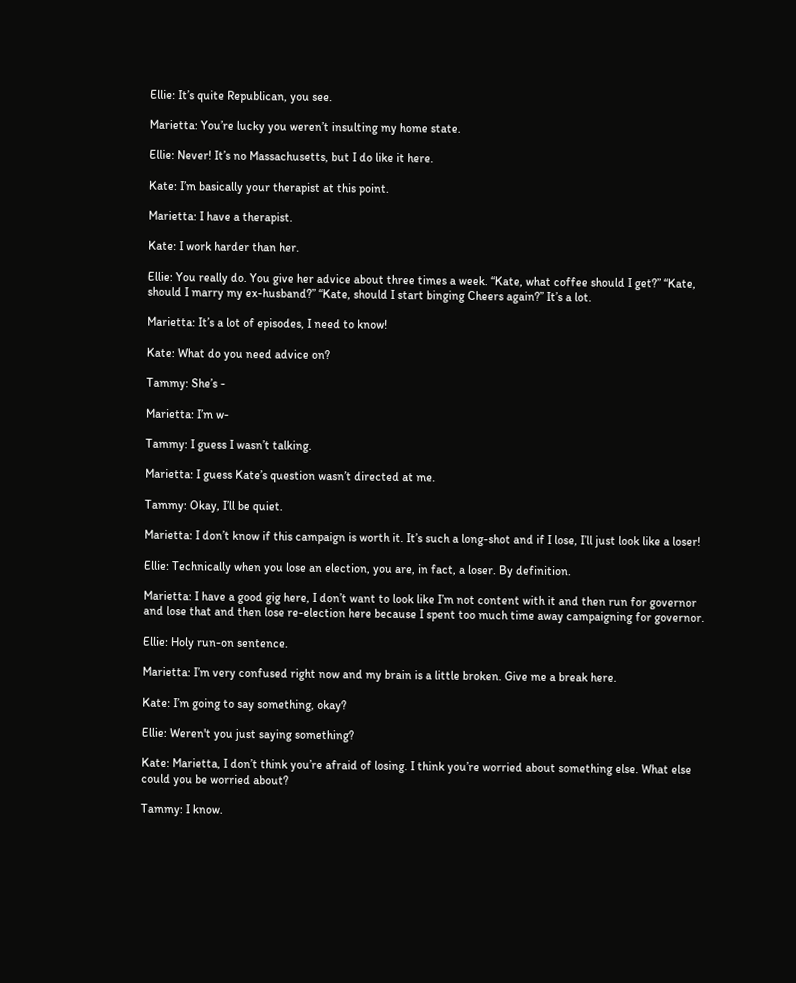Ellie: It’s quite Republican, you see.

Marietta: You’re lucky you weren’t insulting my home state.

Ellie: Never! It’s no Massachusetts, but I do like it here.

Kate: I’m basically your therapist at this point.

Marietta: I have a therapist.

Kate: I work harder than her.

Ellie: You really do. You give her advice about three times a week. “Kate, what coffee should I get?” “Kate, should I marry my ex-husband?” “Kate, should I start binging Cheers again?” It’s a lot.

Marietta: It’s a lot of episodes, I need to know!

Kate: What do you need advice on?

Tammy: She’s -

Marietta: I’m w-

Tammy: I guess I wasn’t talking.

Marietta: I guess Kate’s question wasn’t directed at me.

Tammy: Okay, I’ll be quiet.

Marietta: I don’t know if this campaign is worth it. It’s such a long-shot and if I lose, I’ll just look like a loser!

Ellie: Technically when you lose an election, you are, in fact, a loser. By definition.

Marietta: I have a good gig here, I don’t want to look like I’m not content with it and then run for governor and lose that and then lose re-election here because I spent too much time away campaigning for governor.

Ellie: Holy run-on sentence.

Marietta: I’m very confused right now and my brain is a little broken. Give me a break here.

Kate: I’m going to say something, okay?

Ellie: Weren't you just saying something?

Kate: Marietta, I don’t think you’re afraid of losing. I think you’re worried about something else. What else could you be worried about?

Tammy: I know.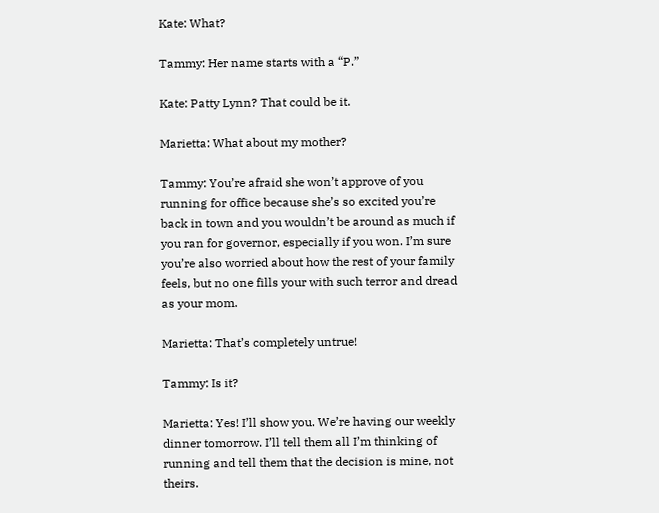Kate: What?

Tammy: Her name starts with a “P.”

Kate: Patty Lynn? That could be it.

Marietta: What about my mother?

Tammy: You’re afraid she won’t approve of you running for office because she’s so excited you’re back in town and you wouldn’t be around as much if you ran for governor, especially if you won. I’m sure you’re also worried about how the rest of your family feels, but no one fills your with such terror and dread as your mom.

Marietta: That’s completely untrue!

Tammy: Is it?

Marietta: Yes! I’ll show you. We’re having our weekly dinner tomorrow. I’ll tell them all I’m thinking of running and tell them that the decision is mine, not theirs.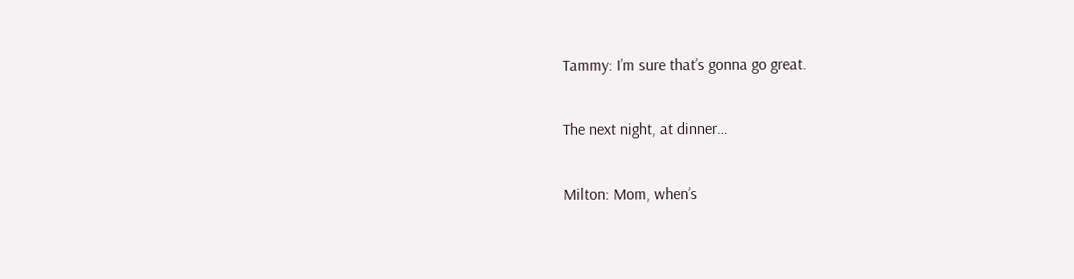Tammy: I’m sure that’s gonna go great.

The next night, at dinner…

Milton: Mom, when’s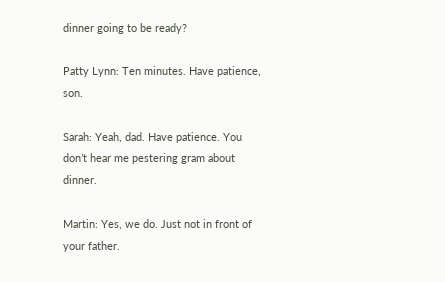dinner going to be ready?

Patty Lynn: Ten minutes. Have patience, son.

Sarah: Yeah, dad. Have patience. You don’t hear me pestering gram about dinner.

Martin: Yes, we do. Just not in front of your father.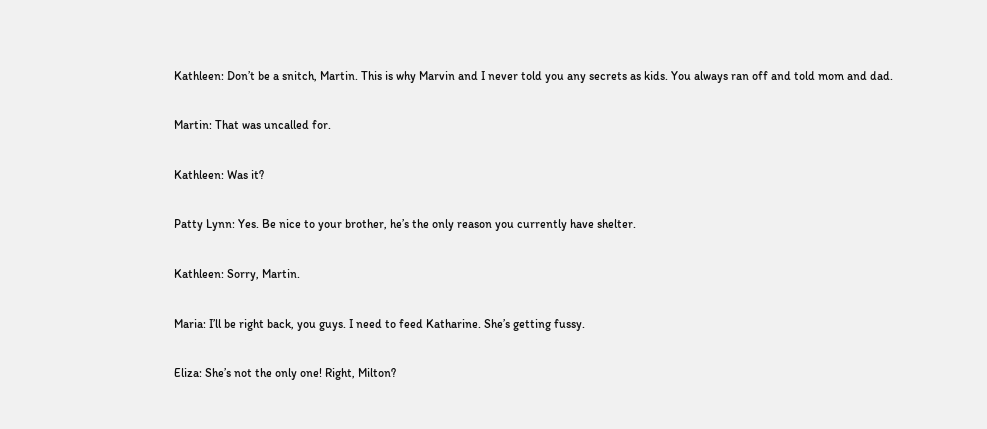Kathleen: Don’t be a snitch, Martin. This is why Marvin and I never told you any secrets as kids. You always ran off and told mom and dad.

Martin: That was uncalled for.

Kathleen: Was it?

Patty Lynn: Yes. Be nice to your brother, he’s the only reason you currently have shelter.

Kathleen: Sorry, Martin.

Maria: I’ll be right back, you guys. I need to feed Katharine. She’s getting fussy.

Eliza: She’s not the only one! Right, Milton?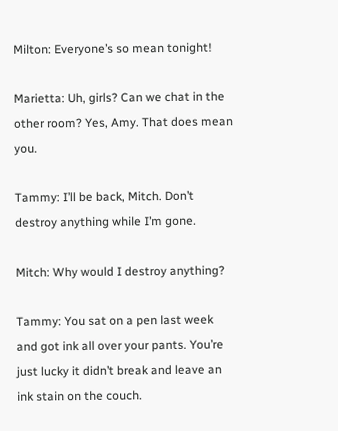Milton: Everyone’s so mean tonight!

Marietta: Uh, girls? Can we chat in the other room? Yes, Amy. That does mean you.

Tammy: I’ll be back, Mitch. Don’t destroy anything while I’m gone.

Mitch: Why would I destroy anything?

Tammy: You sat on a pen last week and got ink all over your pants. You’re just lucky it didn’t break and leave an ink stain on the couch.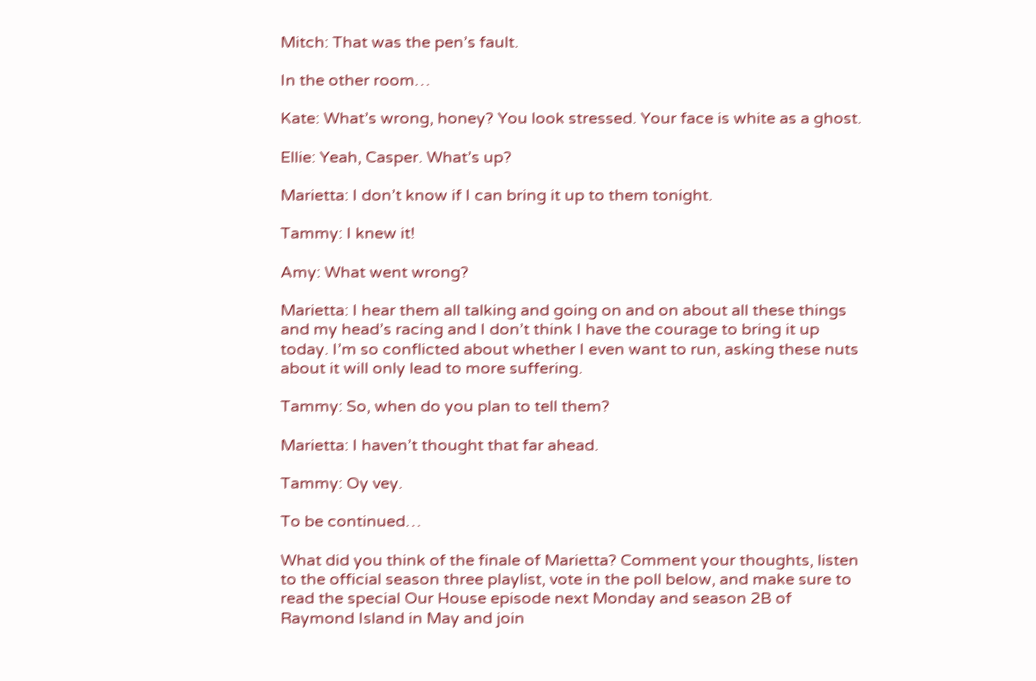Mitch: That was the pen’s fault.

In the other room…

Kate: What’s wrong, honey? You look stressed. Your face is white as a ghost.

Ellie: Yeah, Casper. What’s up?

Marietta: I don’t know if I can bring it up to them tonight.

Tammy: I knew it!

Amy: What went wrong?

Marietta: I hear them all talking and going on and on about all these things and my head’s racing and I don’t think I have the courage to bring it up today. I’m so conflicted about whether I even want to run, asking these nuts about it will only lead to more suffering.

Tammy: So, when do you plan to tell them?

Marietta: I haven’t thought that far ahead.

Tammy: Oy vey.

To be continued…

What did you think of the finale of Marietta? Comment your thoughts, listen to the official season three playlist, vote in the poll below, and make sure to read the special Our House episode next Monday and season 2B of Raymond Island in May and join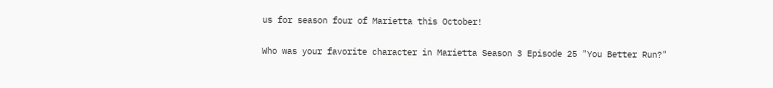us for season four of Marietta this October!

Who was your favorite character in Marietta Season 3 Episode 25 "You Better Run?"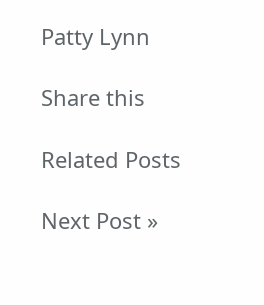Patty Lynn

Share this

Related Posts

Next Post »